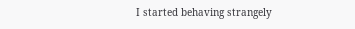I started behaving strangely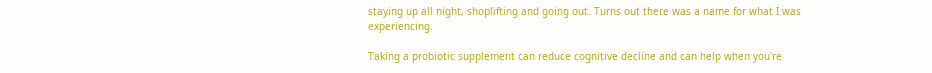staying up all night, shoplifting and going out. Turns out there was a name for what I was experiencing.

Taking a probiotic supplement can reduce cognitive decline and can help when you're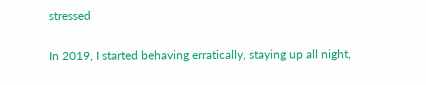stressed

In 2019, I started behaving erratically, staying up all night,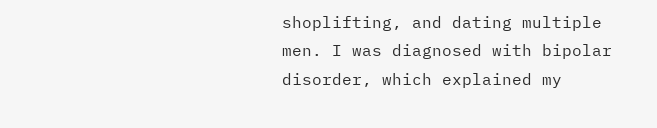shoplifting, and dating multiple men. I was diagnosed with bipolar disorder, which explained my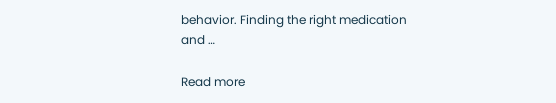behavior. Finding the right medication and …

Read more